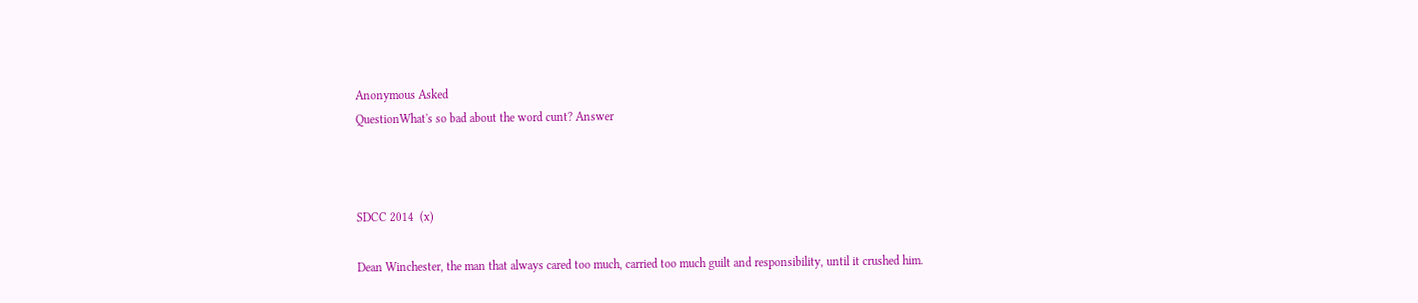Anonymous Asked
QuestionWhat's so bad about the word cunt? Answer



SDCC 2014  (x)

Dean Winchester, the man that always cared too much, carried too much guilt and responsibility, until it crushed him.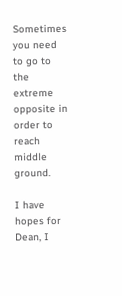Sometimes you need to go to the extreme opposite in order to reach middle ground.

I have hopes for Dean, I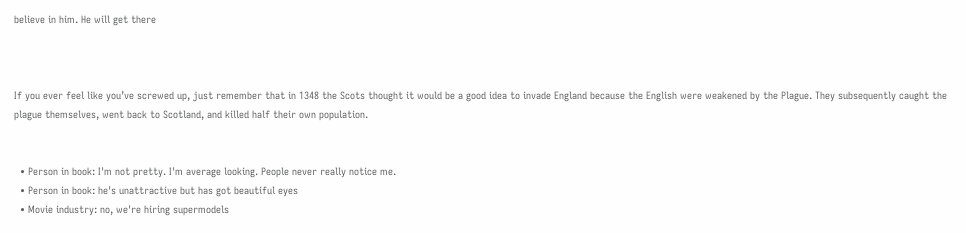believe in him. He will get there



If you ever feel like you’ve screwed up, just remember that in 1348 the Scots thought it would be a good idea to invade England because the English were weakened by the Plague. They subsequently caught the plague themselves, went back to Scotland, and killed half their own population.


  • Person in book: I'm not pretty. I'm average looking. People never really notice me.
  • Person in book: he's unattractive but has got beautiful eyes
  • Movie industry: no, we're hiring supermodels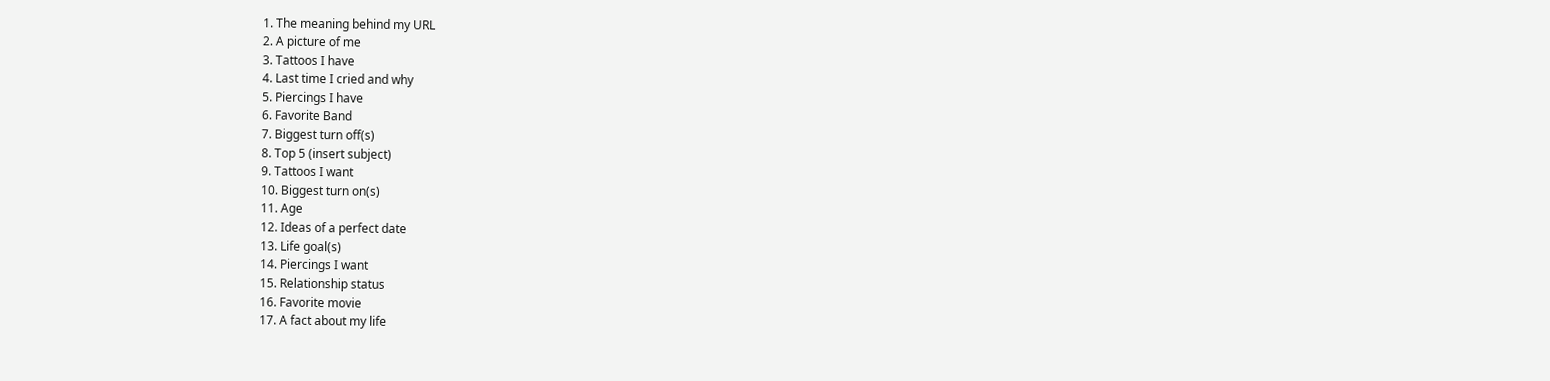1. The meaning behind my URL
2. A picture of me
3. Tattoos I have
4. Last time I cried and why
5. Piercings I have
6. Favorite Band
7. Biggest turn off(s)
8. Top 5 (insert subject)
9. Tattoos I want
10. Biggest turn on(s)
11. Age
12. Ideas of a perfect date
13. Life goal(s)
14. Piercings I want
15. Relationship status
16. Favorite movie
17. A fact about my life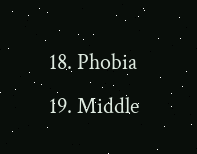18. Phobia
19. Middle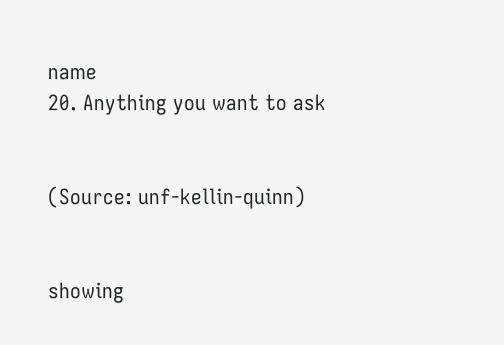name
20. Anything you want to ask


(Source: unf-kellin-quinn)


showing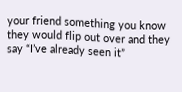your friend something you know they would flip out over and they say “I’ve already seen it”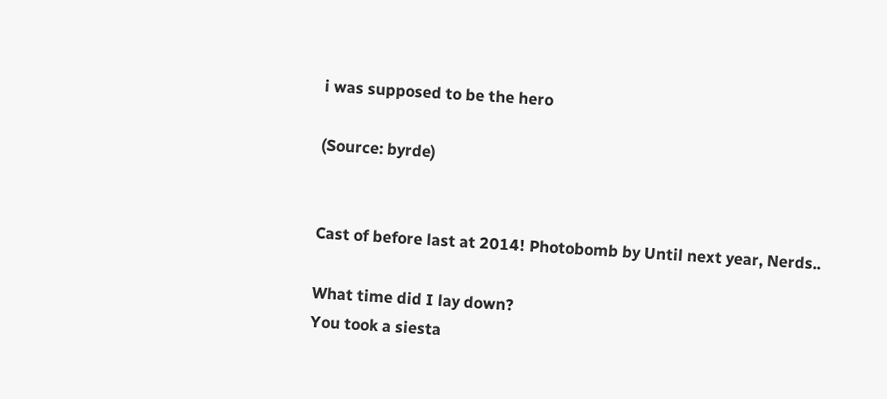i was supposed to be the hero

(Source: byrde)


Cast of before last at 2014! Photobomb by Until next year, Nerds..

What time did I lay down?
You took a siesta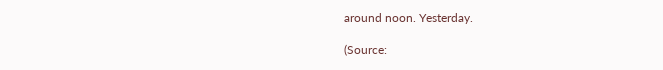around noon. Yesterday.

(Source: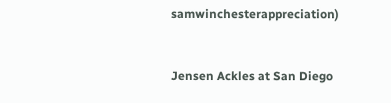samwinchesterappreciation)


Jensen Ackles at San Diego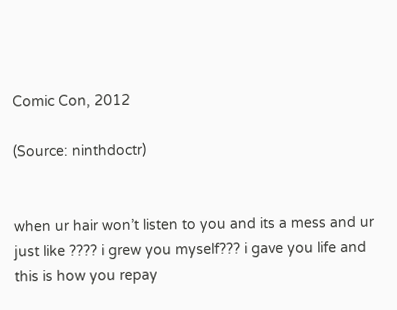Comic Con, 2012

(Source: ninthdoctr)


when ur hair won’t listen to you and its a mess and ur just like ???? i grew you myself??? i gave you life and this is how you repay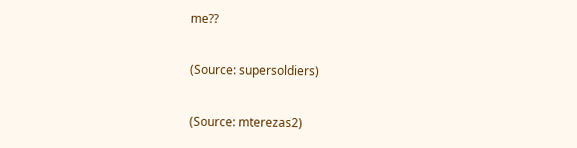me??

(Source: supersoldiers)

(Source: mterezas2)